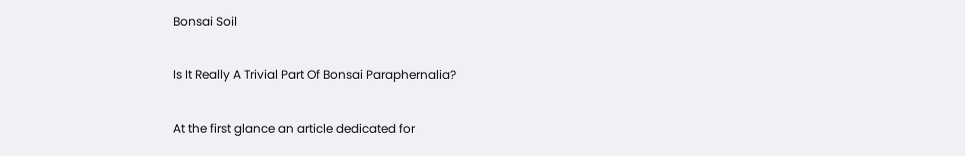Bonsai Soil

Is It Really A Trivial Part Of Bonsai Paraphernalia?

At the first glance an article dedicated for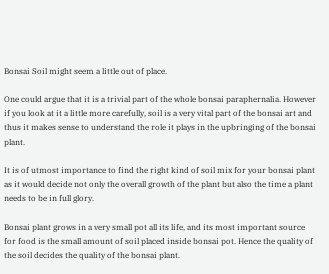Bonsai Soil might seem a little out of place.

One could argue that it is a trivial part of the whole bonsai paraphernalia. However if you look at it a little more carefully, soil is a very vital part of the bonsai art and thus it makes sense to understand the role it plays in the upbringing of the bonsai plant.

It is of utmost importance to find the right kind of soil mix for your bonsai plant as it would decide not only the overall growth of the plant but also the time a plant needs to be in full glory.

Bonsai plant grows in a very small pot all its life, and its most important source for food is the small amount of soil placed inside bonsai pot. Hence the quality of the soil decides the quality of the bonsai plant.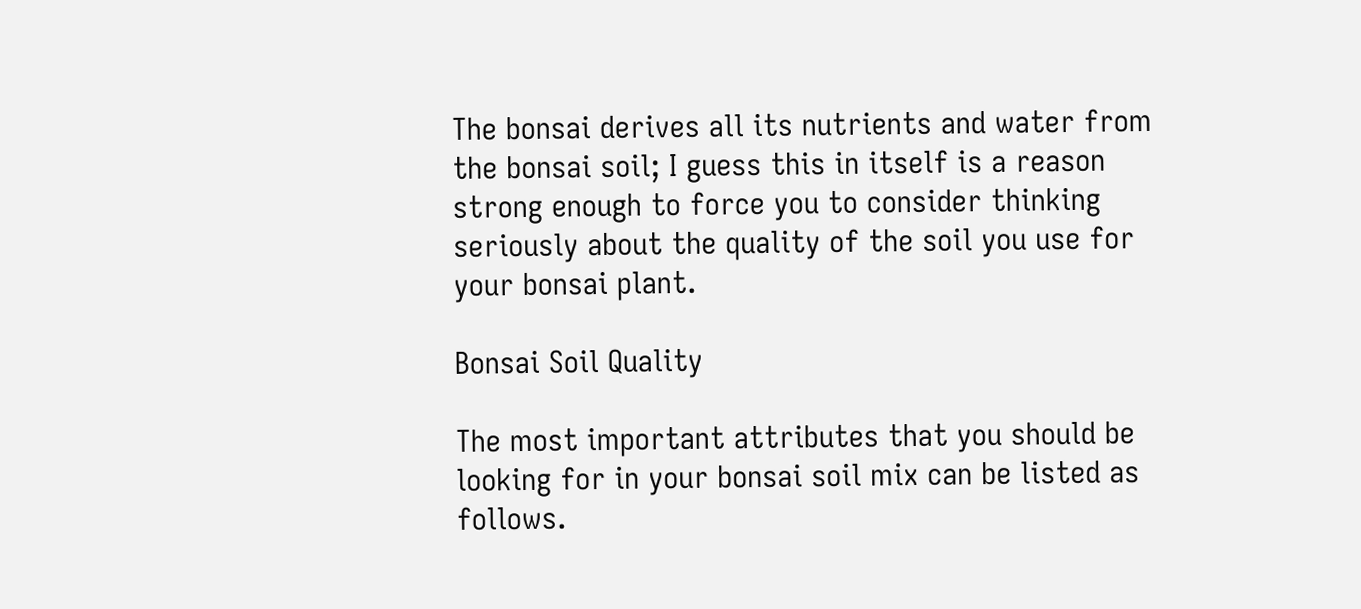The bonsai derives all its nutrients and water from the bonsai soil; I guess this in itself is a reason strong enough to force you to consider thinking seriously about the quality of the soil you use for your bonsai plant.

Bonsai Soil Quality

The most important attributes that you should be looking for in your bonsai soil mix can be listed as follows.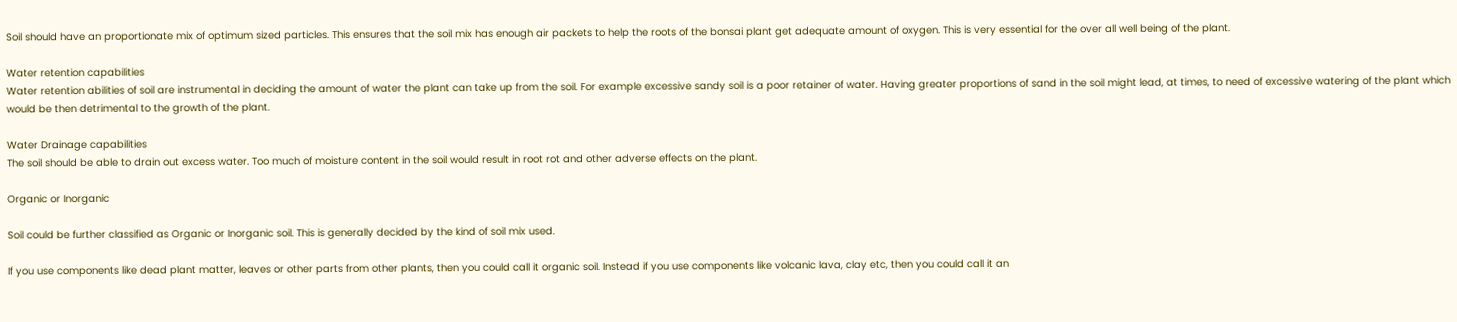Soil should have an proportionate mix of optimum sized particles. This ensures that the soil mix has enough air packets to help the roots of the bonsai plant get adequate amount of oxygen. This is very essential for the over all well being of the plant.

Water retention capabilities
Water retention abilities of soil are instrumental in deciding the amount of water the plant can take up from the soil. For example excessive sandy soil is a poor retainer of water. Having greater proportions of sand in the soil might lead, at times, to need of excessive watering of the plant which would be then detrimental to the growth of the plant.

Water Drainage capabilities
The soil should be able to drain out excess water. Too much of moisture content in the soil would result in root rot and other adverse effects on the plant.

Organic or Inorganic

Soil could be further classified as Organic or Inorganic soil. This is generally decided by the kind of soil mix used.

If you use components like dead plant matter, leaves or other parts from other plants, then you could call it organic soil. Instead if you use components like volcanic lava, clay etc, then you could call it an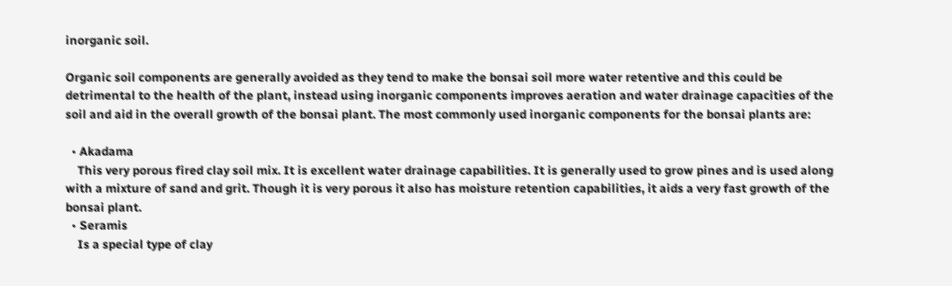inorganic soil.

Organic soil components are generally avoided as they tend to make the bonsai soil more water retentive and this could be detrimental to the health of the plant, instead using inorganic components improves aeration and water drainage capacities of the soil and aid in the overall growth of the bonsai plant. The most commonly used inorganic components for the bonsai plants are:

  • Akadama
    This very porous fired clay soil mix. It is excellent water drainage capabilities. It is generally used to grow pines and is used along with a mixture of sand and grit. Though it is very porous it also has moisture retention capabilities, it aids a very fast growth of the bonsai plant.
  • Seramis
    Is a special type of clay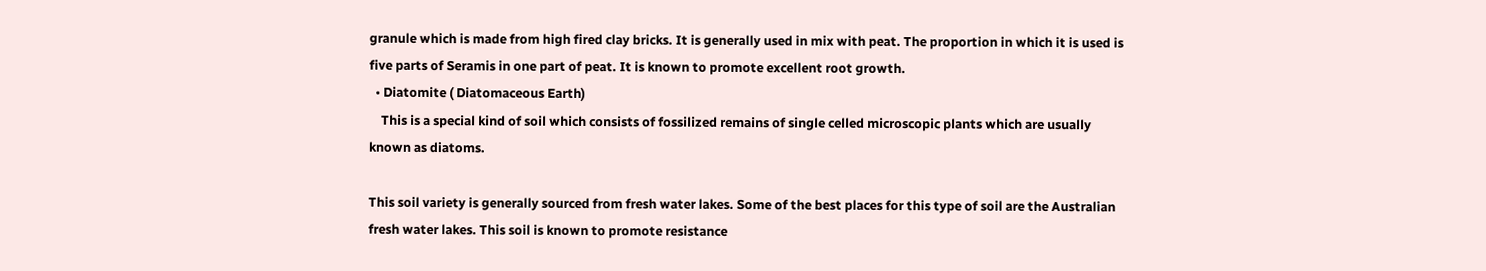granule which is made from high fired clay bricks. It is generally used in mix with peat. The proportion in which it is used is five parts of Seramis in one part of peat. It is known to promote excellent root growth.
  • Diatomite ( Diatomaceous Earth)
    This is a special kind of soil which consists of fossilized remains of single celled microscopic plants which are usually known as diatoms.

This soil variety is generally sourced from fresh water lakes. Some of the best places for this type of soil are the Australian fresh water lakes. This soil is known to promote resistance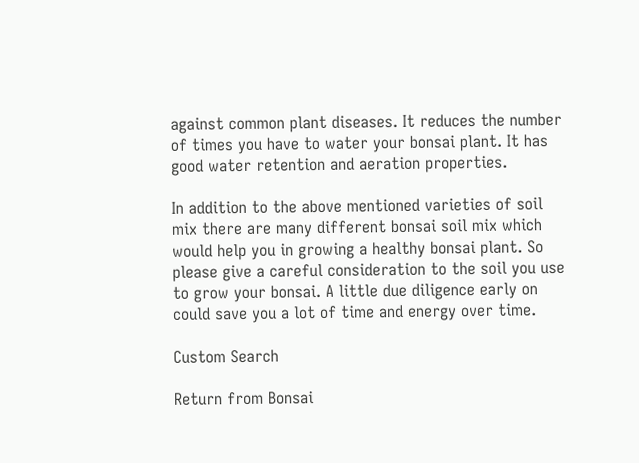against common plant diseases. It reduces the number of times you have to water your bonsai plant. It has good water retention and aeration properties.

In addition to the above mentioned varieties of soil mix there are many different bonsai soil mix which would help you in growing a healthy bonsai plant. So please give a careful consideration to the soil you use to grow your bonsai. A little due diligence early on could save you a lot of time and energy over time.

Custom Search

Return from Bonsai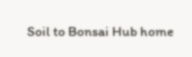Soil to Bonsai Hub home